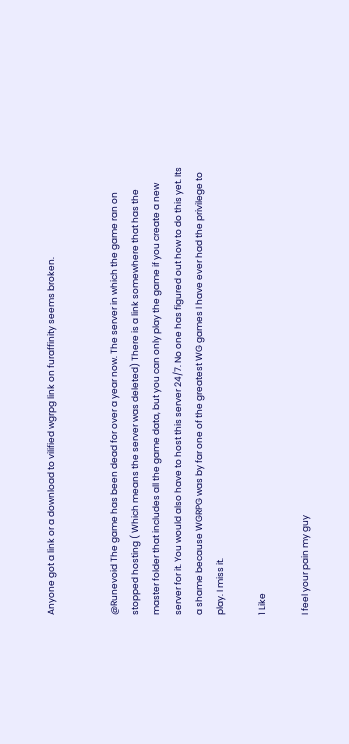Anyone got a link or a download to vilified wgrpg link on furaffinity seems broken.


@Runevoid The game has been dead for over a year now. The server in which the game ran on stopped hosting ( Which means the server was deleted) There is a link somewhere that has the master folder that includes all the game data, but you can only play the game if you create a new server for it. You would also have to host this server 24/7. No one has figured out how to do this yet. Its a shame because WGRPG was by far one of the greatest WG games I have ever had the privilege to play. I miss it.

1 Like

I feel your pain my guy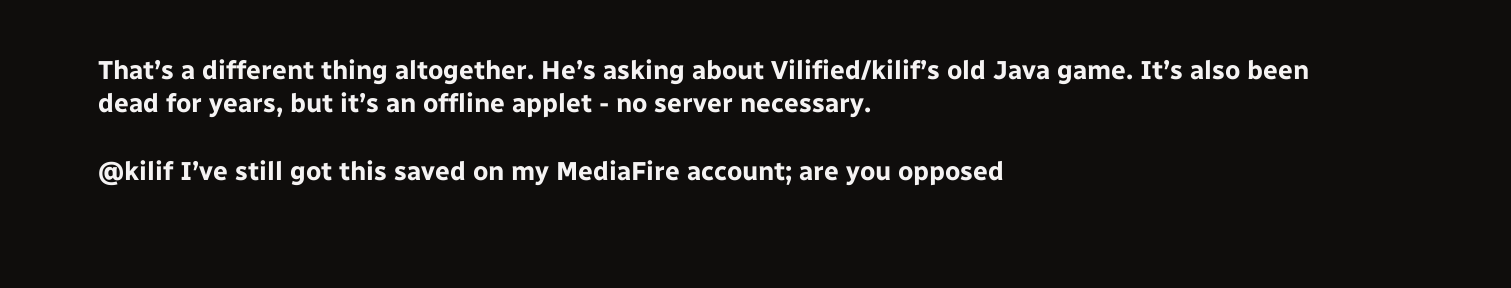That’s a different thing altogether. He’s asking about Vilified/kilif’s old Java game. It’s also been dead for years, but it’s an offline applet - no server necessary.

@kilif I’ve still got this saved on my MediaFire account; are you opposed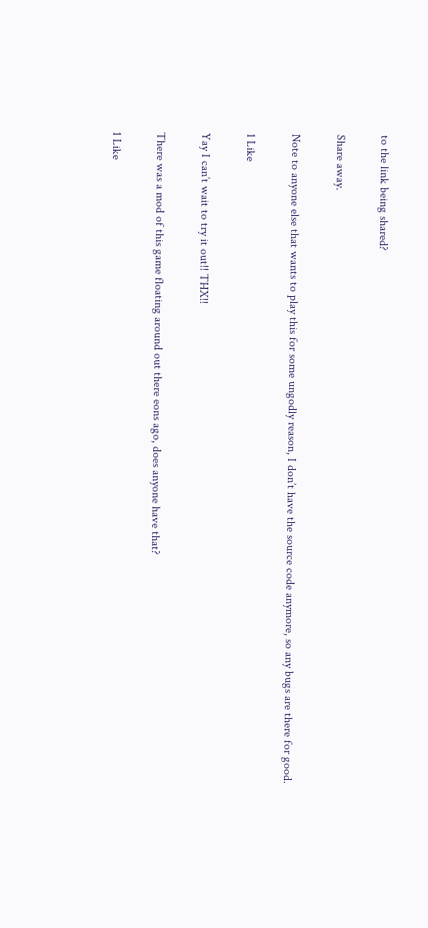to the link being shared?

Share away.

Note to anyone else that wants to play this for some ungodly reason, I don’t have the source code anymore, so any bugs are there for good.

1 Like

Yay I can’t wait to try it out!! THX!!

There was a mod of this game floating around out there eons ago, does anyone have that?

1 Like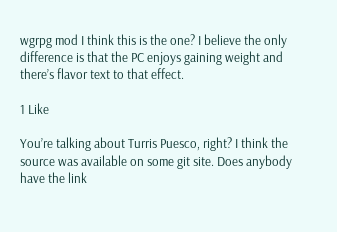wgrpg mod I think this is the one? I believe the only difference is that the PC enjoys gaining weight and there’s flavor text to that effect.

1 Like

You’re talking about Turris Puesco, right? I think the source was available on some git site. Does anybody have the link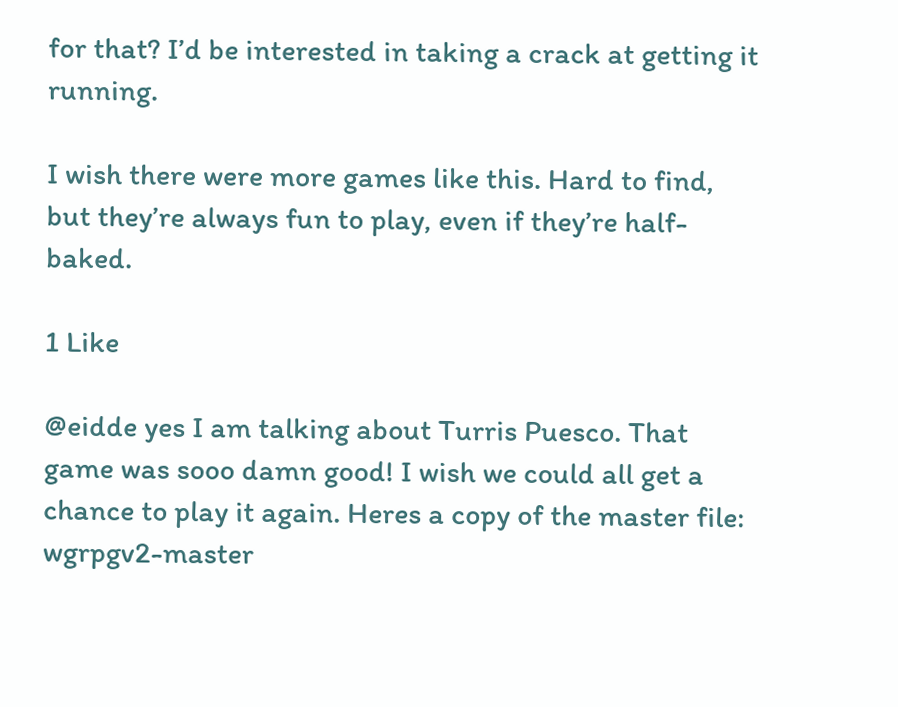for that? I’d be interested in taking a crack at getting it running.

I wish there were more games like this. Hard to find, but they’re always fun to play, even if they’re half-baked.

1 Like

@eidde yes I am talking about Turris Puesco. That game was sooo damn good! I wish we could all get a chance to play it again. Heres a copy of the master file: wgrpgv2-master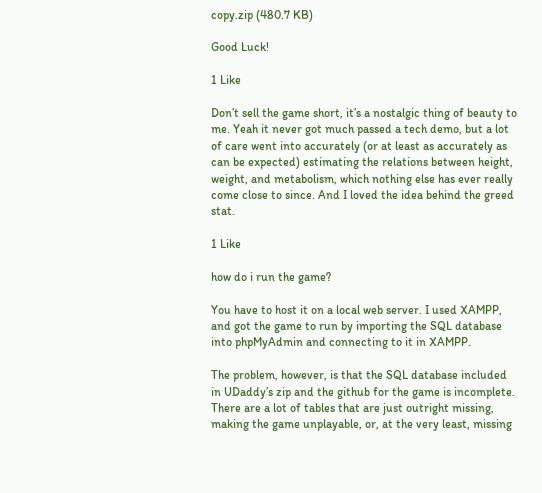copy.zip (480.7 KB)

Good Luck!

1 Like

Don’t sell the game short, it’s a nostalgic thing of beauty to me. Yeah it never got much passed a tech demo, but a lot of care went into accurately (or at least as accurately as can be expected) estimating the relations between height, weight, and metabolism, which nothing else has ever really come close to since. And I loved the idea behind the greed stat.

1 Like

how do i run the game?

You have to host it on a local web server. I used XAMPP, and got the game to run by importing the SQL database into phpMyAdmin and connecting to it in XAMPP.

The problem, however, is that the SQL database included in UDaddy’s zip and the github for the game is incomplete. There are a lot of tables that are just outright missing, making the game unplayable, or, at the very least, missing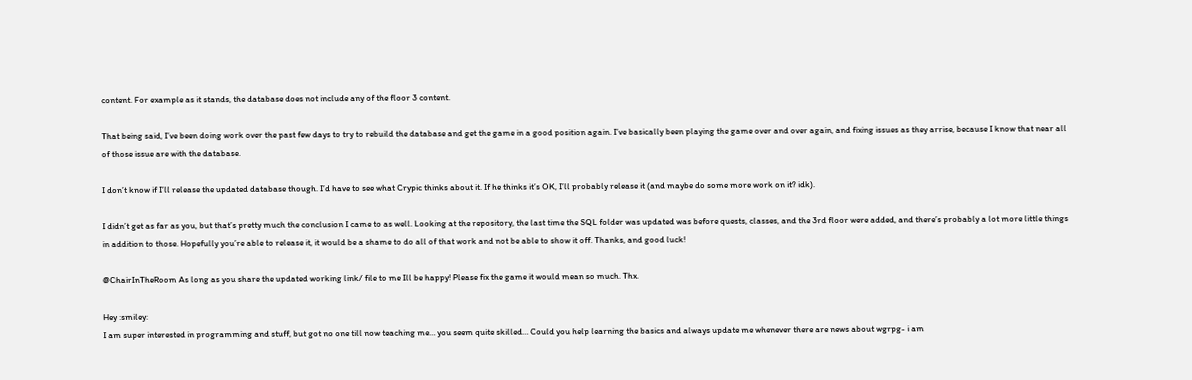content. For example as it stands, the database does not include any of the floor 3 content.

That being said, I’ve been doing work over the past few days to try to rebuild the database and get the game in a good position again. I’ve basically been playing the game over and over again, and fixing issues as they arrise, because I know that near all of those issue are with the database.

I don’t know if I’ll release the updated database though. I’d have to see what Crypic thinks about it. If he thinks it’s OK, I’ll probably release it (and maybe do some more work on it? idk).

I didn’t get as far as you, but that’s pretty much the conclusion I came to as well. Looking at the repository, the last time the SQL folder was updated was before quests, classes, and the 3rd floor were added, and there’s probably a lot more little things in addition to those. Hopefully you’re able to release it, it would be a shame to do all of that work and not be able to show it off. Thanks, and good luck!

@ChairInTheRoom As long as you share the updated working link/ file to me Ill be happy! Please fix the game it would mean so much. Thx.

Hey :smiley:
I am super interested in programming and stuff, but got no one till now teaching me… you seem quite skilled… Could you help learning the basics and always update me whenever there are news about wgrpg- i am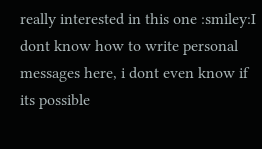really interested in this one :smiley:I dont know how to write personal messages here, i dont even know if its possible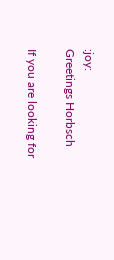:joy:
Greetings Horbsch

If you are looking for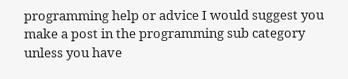programming help or advice I would suggest you make a post in the programming sub category unless you have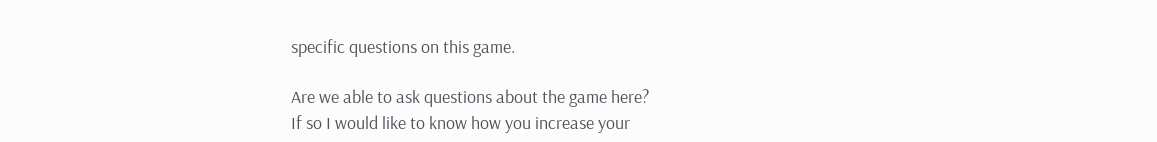specific questions on this game.

Are we able to ask questions about the game here?
If so I would like to know how you increase your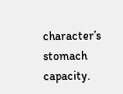character’s stomach capacity.